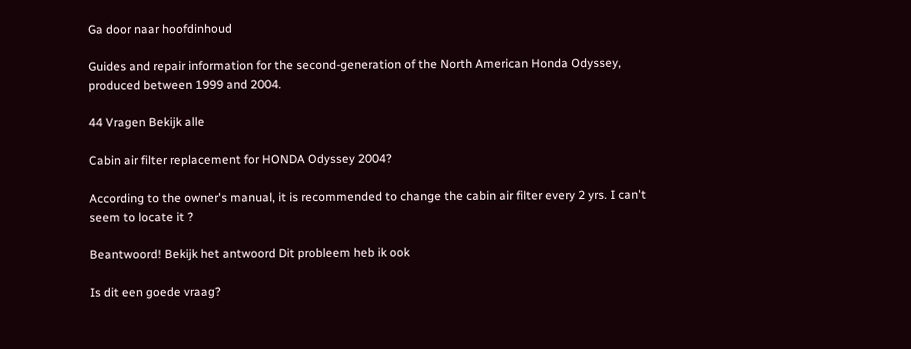Ga door naar hoofdinhoud

Guides and repair information for the second-generation of the North American Honda Odyssey, produced between 1999 and 2004.

44 Vragen Bekijk alle

Cabin air filter replacement for HONDA Odyssey 2004?

According to the owner's manual, it is recommended to change the cabin air filter every 2 yrs. I can't seem to locate it ?

Beantwoord! Bekijk het antwoord Dit probleem heb ik ook

Is dit een goede vraag?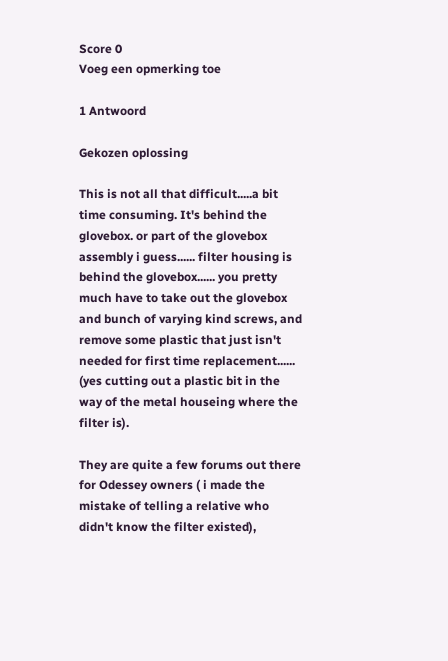Score 0
Voeg een opmerking toe

1 Antwoord

Gekozen oplossing

This is not all that difficult.....a bit time consuming. It's behind the glovebox. or part of the glovebox assembly i guess...... filter housing is behind the glovebox...... you pretty much have to take out the glovebox and bunch of varying kind screws, and remove some plastic that just isn't needed for first time replacement...... (yes cutting out a plastic bit in the way of the metal houseing where the filter is).

They are quite a few forums out there for Odessey owners ( i made the mistake of telling a relative who didn't know the filter existed),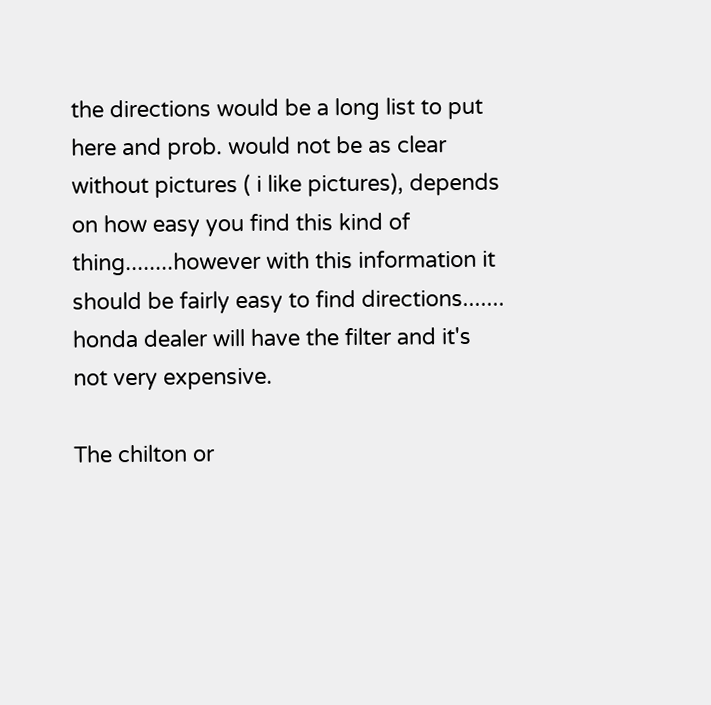the directions would be a long list to put here and prob. would not be as clear without pictures ( i like pictures), depends on how easy you find this kind of thing........however with this information it should be fairly easy to find directions....... honda dealer will have the filter and it's not very expensive.

The chilton or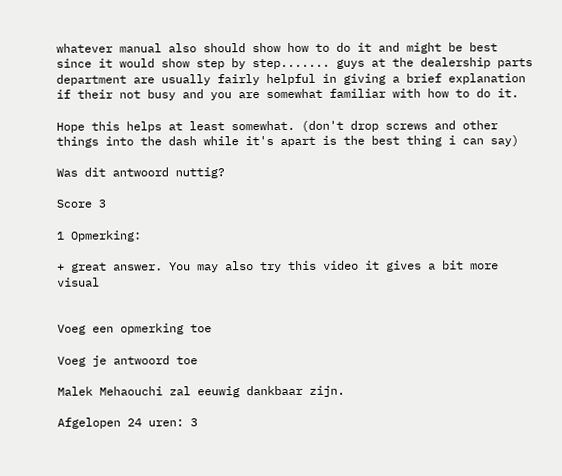whatever manual also should show how to do it and might be best since it would show step by step....... guys at the dealership parts department are usually fairly helpful in giving a brief explanation if their not busy and you are somewhat familiar with how to do it.

Hope this helps at least somewhat. (don't drop screws and other things into the dash while it's apart is the best thing i can say)

Was dit antwoord nuttig?

Score 3

1 Opmerking:

+ great answer. You may also try this video it gives a bit more visual


Voeg een opmerking toe

Voeg je antwoord toe

Malek Mehaouchi zal eeuwig dankbaar zijn.

Afgelopen 24 uren: 3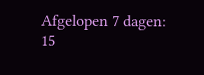Afgelopen 7 dagen: 15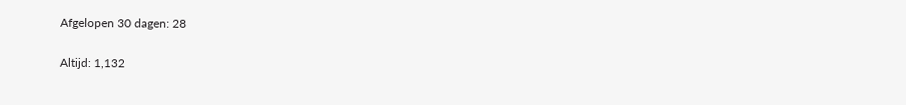Afgelopen 30 dagen: 28

Altijd: 1,132